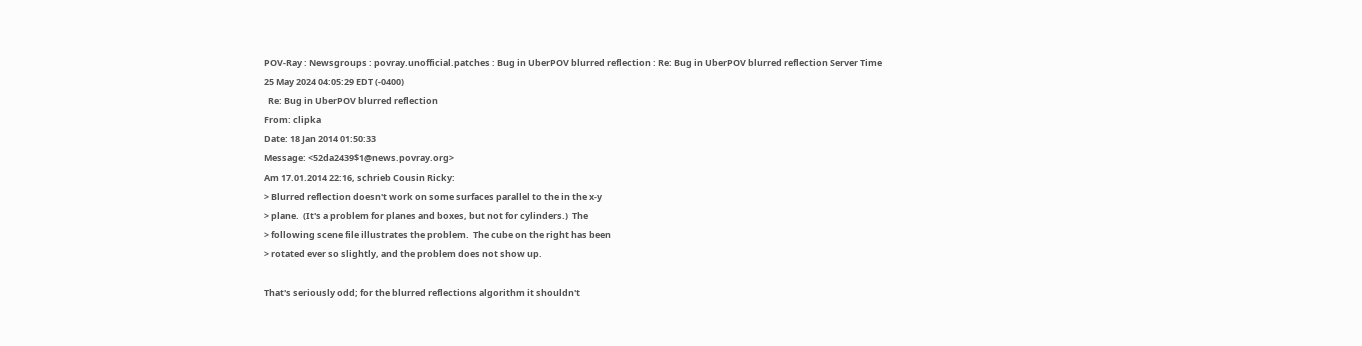POV-Ray : Newsgroups : povray.unofficial.patches : Bug in UberPOV blurred reflection : Re: Bug in UberPOV blurred reflection Server Time
25 May 2024 04:05:29 EDT (-0400)
  Re: Bug in UberPOV blurred reflection
From: clipka
Date: 18 Jan 2014 01:50:33
Message: <52da2439$1@news.povray.org>
Am 17.01.2014 22:16, schrieb Cousin Ricky:
> Blurred reflection doesn't work on some surfaces parallel to the in the x-y
> plane.  (It's a problem for planes and boxes, but not for cylinders.)  The
> following scene file illustrates the problem.  The cube on the right has been
> rotated ever so slightly, and the problem does not show up.

That's seriously odd; for the blurred reflections algorithm it shouldn't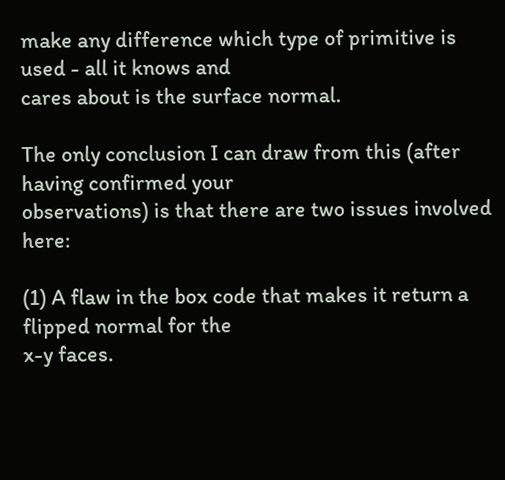make any difference which type of primitive is used - all it knows and
cares about is the surface normal.

The only conclusion I can draw from this (after having confirmed your
observations) is that there are two issues involved here:

(1) A flaw in the box code that makes it return a flipped normal for the
x-y faces.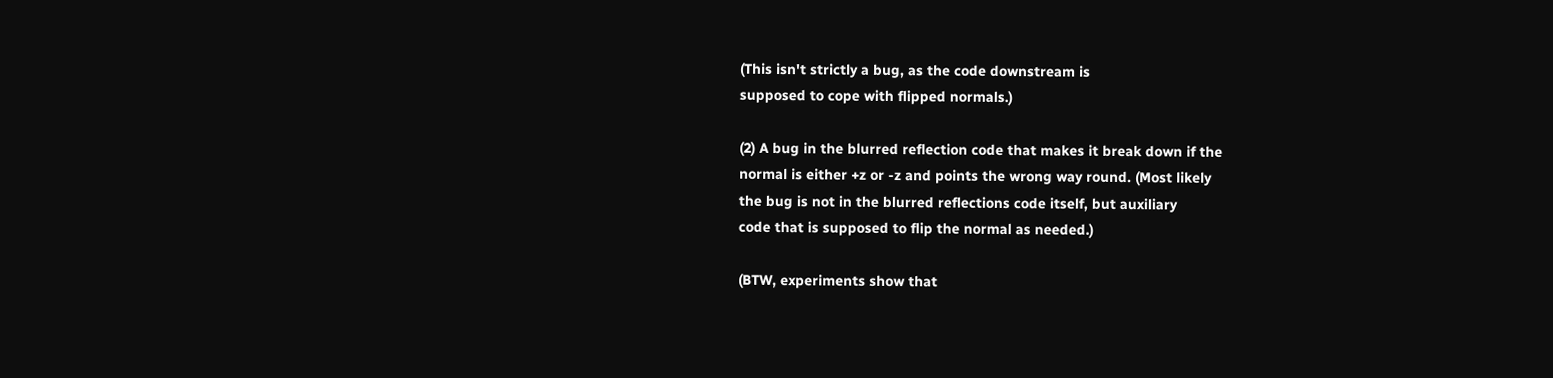(This isn't strictly a bug, as the code downstream is
supposed to cope with flipped normals.)

(2) A bug in the blurred reflection code that makes it break down if the
normal is either +z or -z and points the wrong way round. (Most likely
the bug is not in the blurred reflections code itself, but auxiliary
code that is supposed to flip the normal as needed.)

(BTW, experiments show that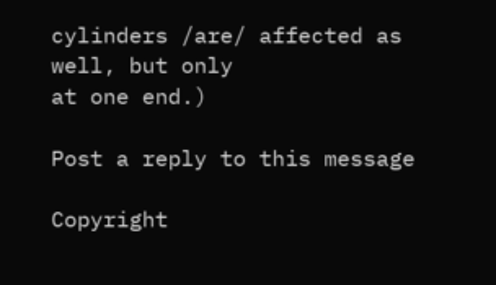cylinders /are/ affected as well, but only
at one end.)

Post a reply to this message

Copyright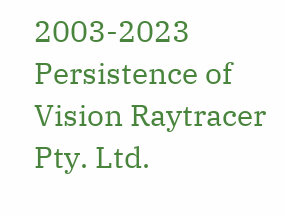2003-2023 Persistence of Vision Raytracer Pty. Ltd.